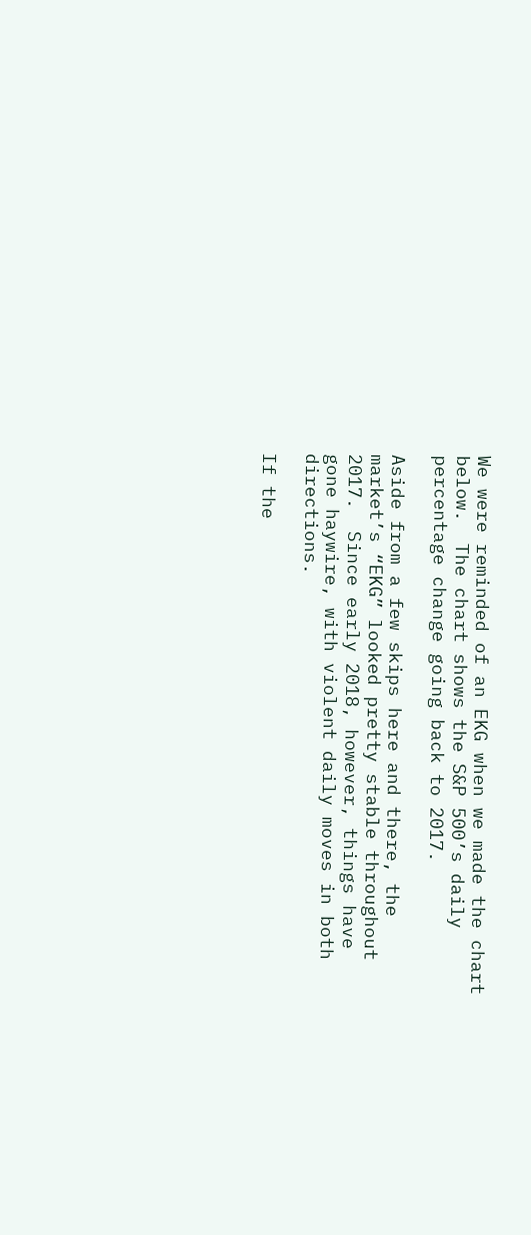We were reminded of an EKG when we made the chart below.  The chart shows the S&P 500’s daily percentage change going back to 2017.

Aside from a few skips here and there, the market’s “EKG” looked pretty stable throughout 2017.  Since early 2018, however, things have gone haywire, with violent daily moves in both directions.

If the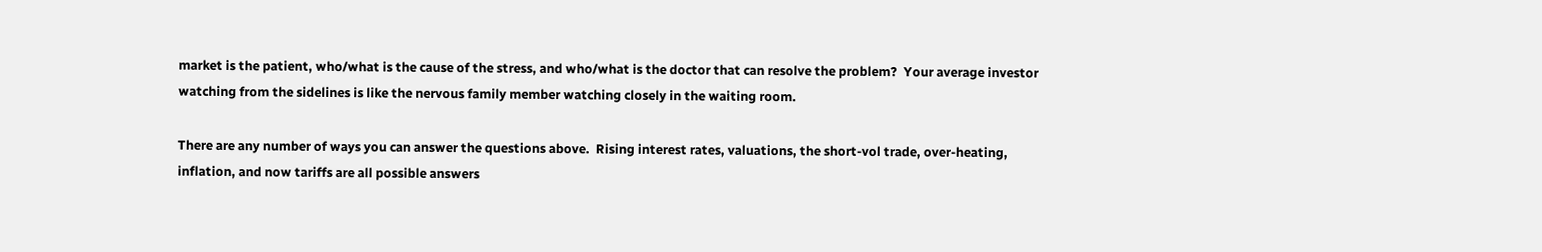market is the patient, who/what is the cause of the stress, and who/what is the doctor that can resolve the problem?  Your average investor watching from the sidelines is like the nervous family member watching closely in the waiting room.

There are any number of ways you can answer the questions above.  Rising interest rates, valuations, the short-vol trade, over-heating, inflation, and now tariffs are all possible answers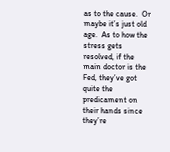as to the cause.  Or maybe it’s just old age.  As to how the stress gets resolved, if the main doctor is the Fed, they’ve got quite the predicament on their hands since they’re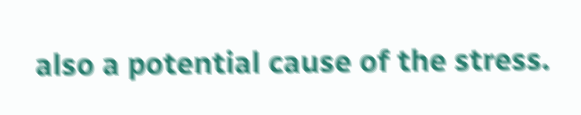also a potential cause of the stress.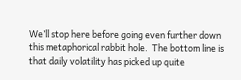We’ll stop here before going even further down this metaphorical rabbit hole.  The bottom line is that daily volatility has picked up quite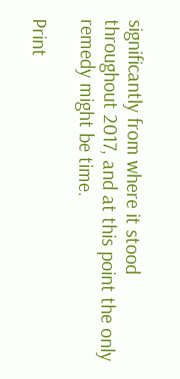significantly from where it stood throughout 2017, and at this point the only remedy might be time.

Print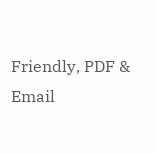Friendly, PDF & Email